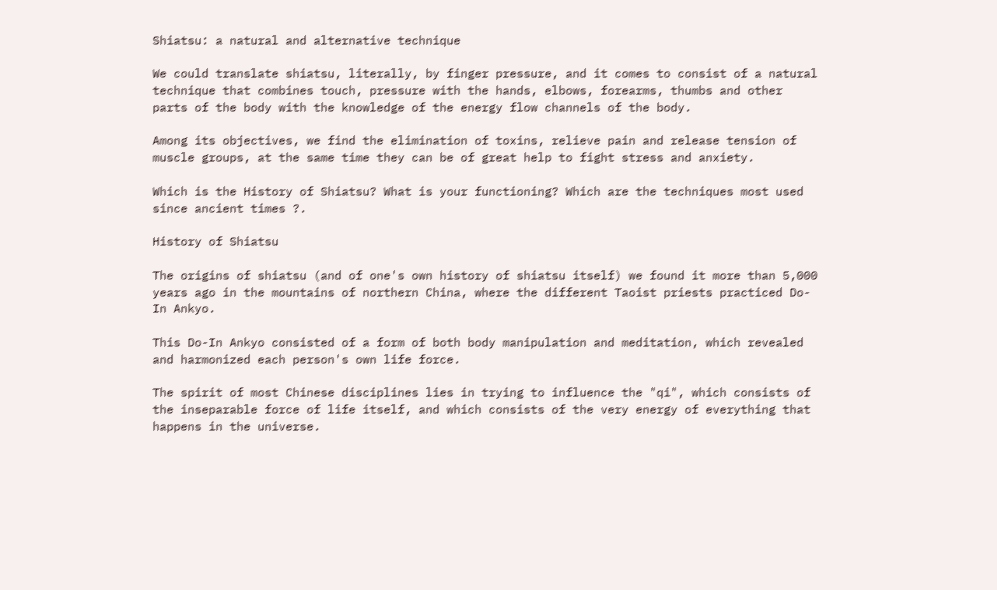Shiatsu: a natural and alternative technique

We could translate shiatsu, literally, by finger pressure, and it comes to consist of a natural technique that combines touch, pressure with the hands, elbows, forearms, thumbs and other parts of the body with the knowledge of the energy flow channels of the body.

Among its objectives, we find the elimination of toxins, relieve pain and release tension of muscle groups, at the same time they can be of great help to fight stress and anxiety.

Which is the History of Shiatsu? What is your functioning? Which are the techniques most used since ancient times ?.

History of Shiatsu

The origins of shiatsu (and of one's own history of shiatsu itself) we found it more than 5,000 years ago in the mountains of northern China, where the different Taoist priests practiced Do-In Ankyo.

This Do-In Ankyo consisted of a form of both body manipulation and meditation, which revealed and harmonized each person's own life force.

The spirit of most Chinese disciplines lies in trying to influence the "qi", which consists of the inseparable force of life itself, and which consists of the very energy of everything that happens in the universe.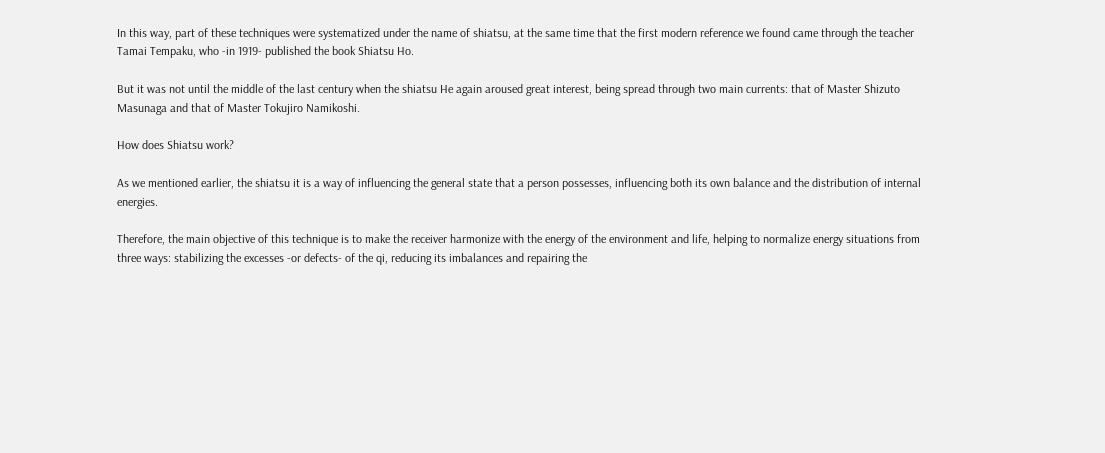In this way, part of these techniques were systematized under the name of shiatsu, at the same time that the first modern reference we found came through the teacher Tamai Tempaku, who -in 1919- published the book Shiatsu Ho.

But it was not until the middle of the last century when the shiatsu He again aroused great interest, being spread through two main currents: that of Master Shizuto Masunaga and that of Master Tokujiro Namikoshi.

How does Shiatsu work?

As we mentioned earlier, the shiatsu it is a way of influencing the general state that a person possesses, influencing both its own balance and the distribution of internal energies.

Therefore, the main objective of this technique is to make the receiver harmonize with the energy of the environment and life, helping to normalize energy situations from three ways: stabilizing the excesses -or defects- of the qi, reducing its imbalances and repairing the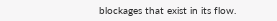blockages that exist in its flow.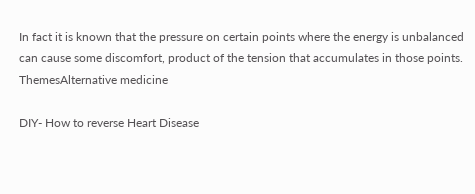In fact it is known that the pressure on certain points where the energy is unbalanced can cause some discomfort, product of the tension that accumulates in those points. ThemesAlternative medicine

DIY- How to reverse Heart Disease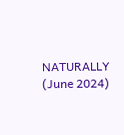NATURALLY (June 2024)